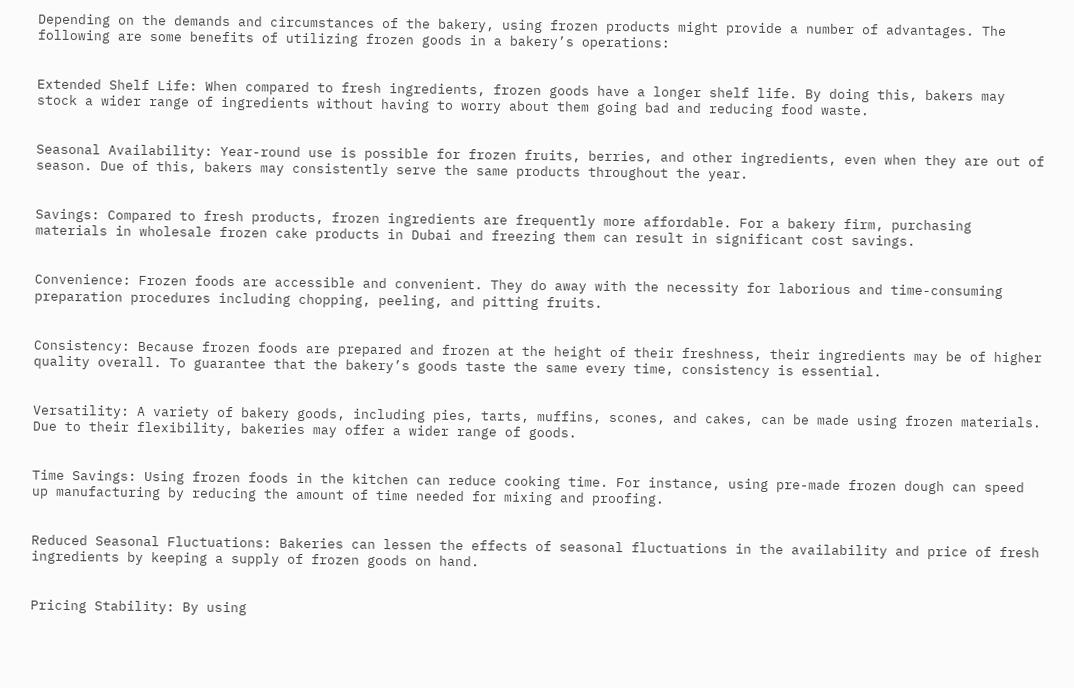Depending on the demands and circumstances of the bakery, using frozen products might provide a number of advantages. The following are some benefits of utilizing frozen goods in a bakery’s operations:


Extended Shelf Life: When compared to fresh ingredients, frozen goods have a longer shelf life. By doing this, bakers may stock a wider range of ingredients without having to worry about them going bad and reducing food waste.


Seasonal Availability: Year-round use is possible for frozen fruits, berries, and other ingredients, even when they are out of season. Due of this, bakers may consistently serve the same products throughout the year.


Savings: Compared to fresh products, frozen ingredients are frequently more affordable. For a bakery firm, purchasing materials in wholesale frozen cake products in Dubai and freezing them can result in significant cost savings.


Convenience: Frozen foods are accessible and convenient. They do away with the necessity for laborious and time-consuming preparation procedures including chopping, peeling, and pitting fruits.


Consistency: Because frozen foods are prepared and frozen at the height of their freshness, their ingredients may be of higher quality overall. To guarantee that the bakery’s goods taste the same every time, consistency is essential.


Versatility: A variety of bakery goods, including pies, tarts, muffins, scones, and cakes, can be made using frozen materials. Due to their flexibility, bakeries may offer a wider range of goods.


Time Savings: Using frozen foods in the kitchen can reduce cooking time. For instance, using pre-made frozen dough can speed up manufacturing by reducing the amount of time needed for mixing and proofing.


Reduced Seasonal Fluctuations: Bakeries can lessen the effects of seasonal fluctuations in the availability and price of fresh ingredients by keeping a supply of frozen goods on hand.


Pricing Stability: By using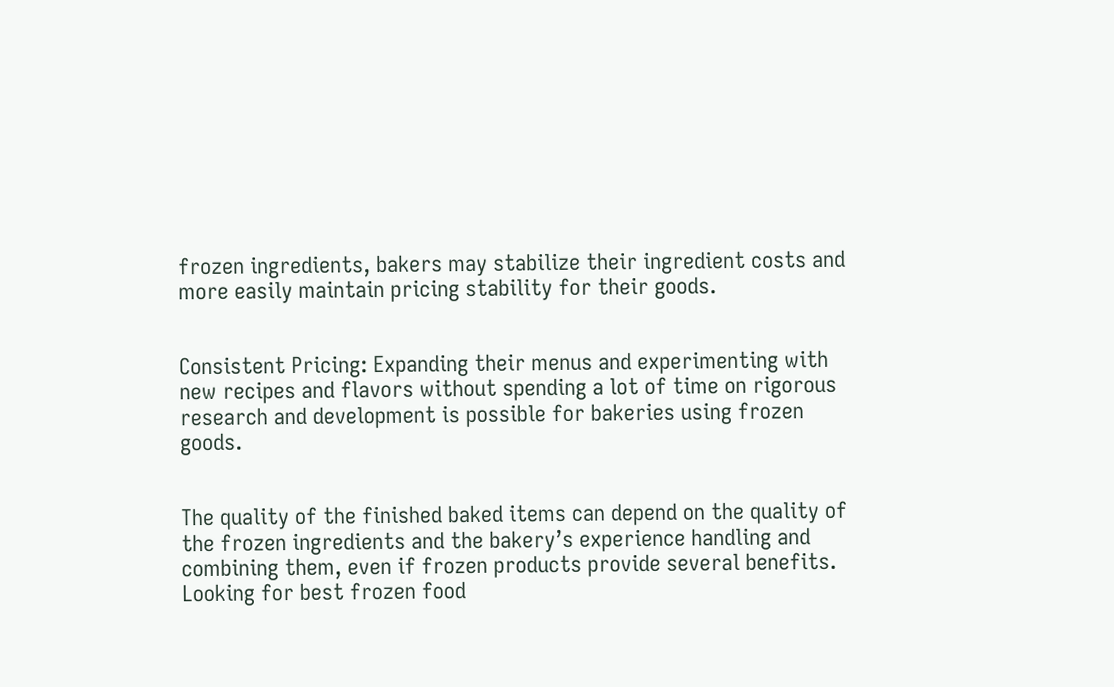frozen ingredients, bakers may stabilize their ingredient costs and more easily maintain pricing stability for their goods.


Consistent Pricing: Expanding their menus and experimenting with new recipes and flavors without spending a lot of time on rigorous research and development is possible for bakeries using frozen goods.


The quality of the finished baked items can depend on the quality of the frozen ingredients and the bakery’s experience handling and combining them, even if frozen products provide several benefits. Looking for best frozen food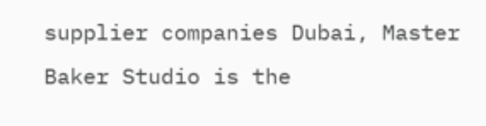supplier companies Dubai, Master Baker Studio is the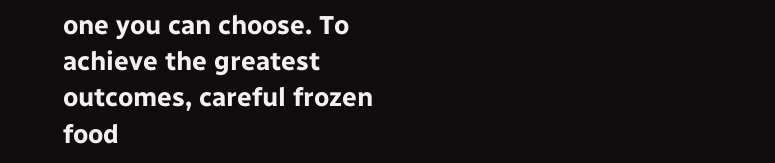one you can choose. To achieve the greatest outcomes, careful frozen food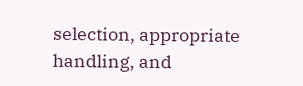selection, appropriate handling, and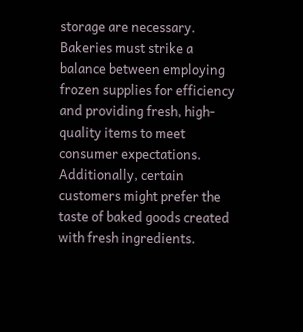storage are necessary. Bakeries must strike a balance between employing frozen supplies for efficiency and providing fresh, high-quality items to meet consumer expectations. Additionally, certain customers might prefer the taste of baked goods created with fresh ingredients.